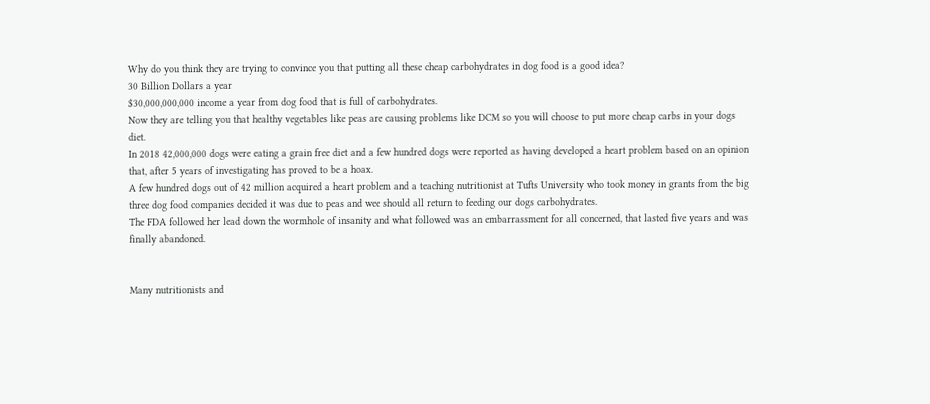Why do you think they are trying to convince you that putting all these cheap carbohydrates in dog food is a good idea?
30 Billion Dollars a year
$30,000,000,000 income a year from dog food that is full of carbohydrates.
Now they are telling you that healthy vegetables like peas are causing problems like DCM so you will choose to put more cheap carbs in your dogs diet.
In 2018 42,000,000 dogs were eating a grain free diet and a few hundred dogs were reported as having developed a heart problem based on an opinion that, after 5 years of investigating has proved to be a hoax.
A few hundred dogs out of 42 million acquired a heart problem and a teaching nutritionist at Tufts University who took money in grants from the big three dog food companies decided it was due to peas and wee should all return to feeding our dogs carbohydrates.
The FDA followed her lead down the wormhole of insanity and what followed was an embarrassment for all concerned, that lasted five years and was finally abandoned.


Many nutritionists and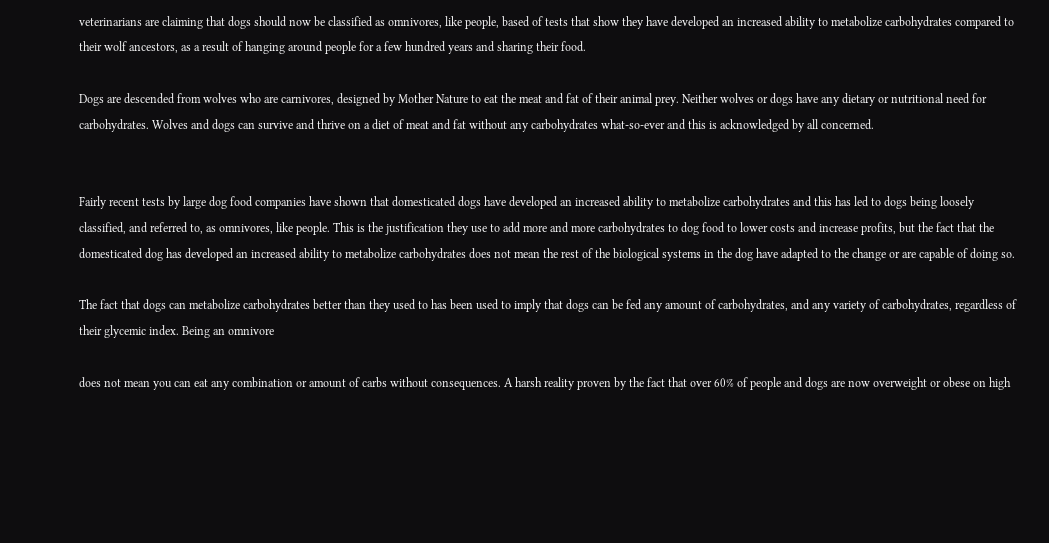veterinarians are claiming that dogs should now be classified as omnivores, like people, based of tests that show they have developed an increased ability to metabolize carbohydrates compared to their wolf ancestors, as a result of hanging around people for a few hundred years and sharing their food.

Dogs are descended from wolves who are carnivores, designed by Mother Nature to eat the meat and fat of their animal prey. Neither wolves or dogs have any dietary or nutritional need for carbohydrates. Wolves and dogs can survive and thrive on a diet of meat and fat without any carbohydrates what-so-ever and this is acknowledged by all concerned.


Fairly recent tests by large dog food companies have shown that domesticated dogs have developed an increased ability to metabolize carbohydrates and this has led to dogs being loosely classified, and referred to, as omnivores, like people. This is the justification they use to add more and more carbohydrates to dog food to lower costs and increase profits, but the fact that the domesticated dog has developed an increased ability to metabolize carbohydrates does not mean the rest of the biological systems in the dog have adapted to the change or are capable of doing so.

The fact that dogs can metabolize carbohydrates better than they used to has been used to imply that dogs can be fed any amount of carbohydrates, and any variety of carbohydrates, regardless of their glycemic index. Being an omnivore

does not mean you can eat any combination or amount of carbs without consequences. A harsh reality proven by the fact that over 60% of people and dogs are now overweight or obese on high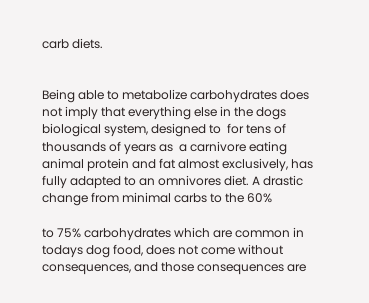carb diets.


Being able to metabolize carbohydrates does not imply that everything else in the dogs biological system, designed to  for tens of thousands of years as  a carnivore eating animal protein and fat almost exclusively, has fully adapted to an omnivores diet. A drastic change from minimal carbs to the 60%

to 75% carbohydrates which are common in todays dog food, does not come without consequences, and those consequences are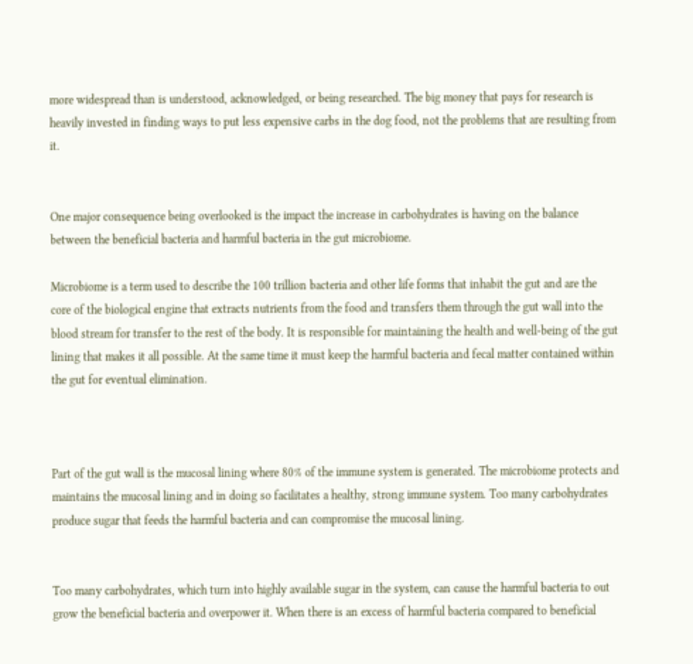more widespread than is understood, acknowledged, or being researched. The big money that pays for research is heavily invested in finding ways to put less expensive carbs in the dog food, not the problems that are resulting from it.


One major consequence being overlooked is the impact the increase in carbohydrates is having on the balance between the beneficial bacteria and harmful bacteria in the gut microbiome.

Microbiome is a term used to describe the 100 trillion bacteria and other life forms that inhabit the gut and are the core of the biological engine that extracts nutrients from the food and transfers them through the gut wall into the blood stream for transfer to the rest of the body. It is responsible for maintaining the health and well-being of the gut lining that makes it all possible. At the same time it must keep the harmful bacteria and fecal matter contained within the gut for eventual elimination.



Part of the gut wall is the mucosal lining where 80% of the immune system is generated. The microbiome protects and maintains the mucosal lining and in doing so facilitates a healthy, strong immune system. Too many carbohydrates produce sugar that feeds the harmful bacteria and can compromise the mucosal lining.


Too many carbohydrates, which turn into highly available sugar in the system, can cause the harmful bacteria to out grow the beneficial bacteria and overpower it. When there is an excess of harmful bacteria compared to beneficial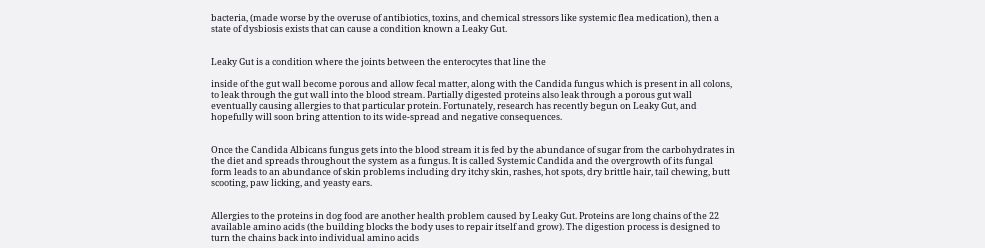bacteria, (made worse by the overuse of antibiotics, toxins, and chemical stressors like systemic flea medication), then a state of dysbiosis exists that can cause a condition known a Leaky Gut.


Leaky Gut is a condition where the joints between the enterocytes that line the

inside of the gut wall become porous and allow fecal matter, along with the Candida fungus which is present in all colons, to leak through the gut wall into the blood stream. Partially digested proteins also leak through a porous gut wall eventually causing allergies to that particular protein. Fortunately, research has recently begun on Leaky Gut, and hopefully will soon bring attention to its wide-spread and negative consequences.


Once the Candida Albicans fungus gets into the blood stream it is fed by the abundance of sugar from the carbohydrates in the diet and spreads throughout the system as a fungus. It is called Systemic Candida and the overgrowth of its fungal form leads to an abundance of skin problems including dry itchy skin, rashes, hot spots, dry brittle hair, tail chewing, butt scooting, paw licking, and yeasty ears.


Allergies to the proteins in dog food are another health problem caused by Leaky Gut. Proteins are long chains of the 22 available amino acids (the building blocks the body uses to repair itself and grow). The digestion process is designed to turn the chains back into individual amino acids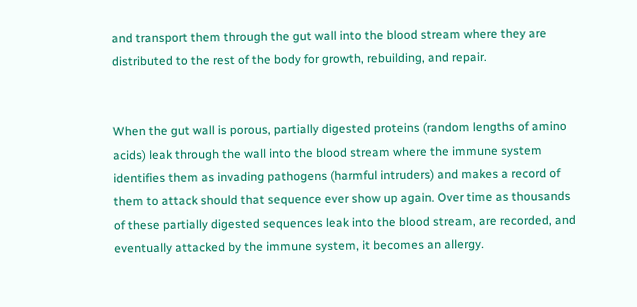and transport them through the gut wall into the blood stream where they are distributed to the rest of the body for growth, rebuilding, and repair.


When the gut wall is porous, partially digested proteins (random lengths of amino acids) leak through the wall into the blood stream where the immune system identifies them as invading pathogens (harmful intruders) and makes a record of them to attack should that sequence ever show up again. Over time as thousands of these partially digested sequences leak into the blood stream, are recorded, and eventually attacked by the immune system, it becomes an allergy.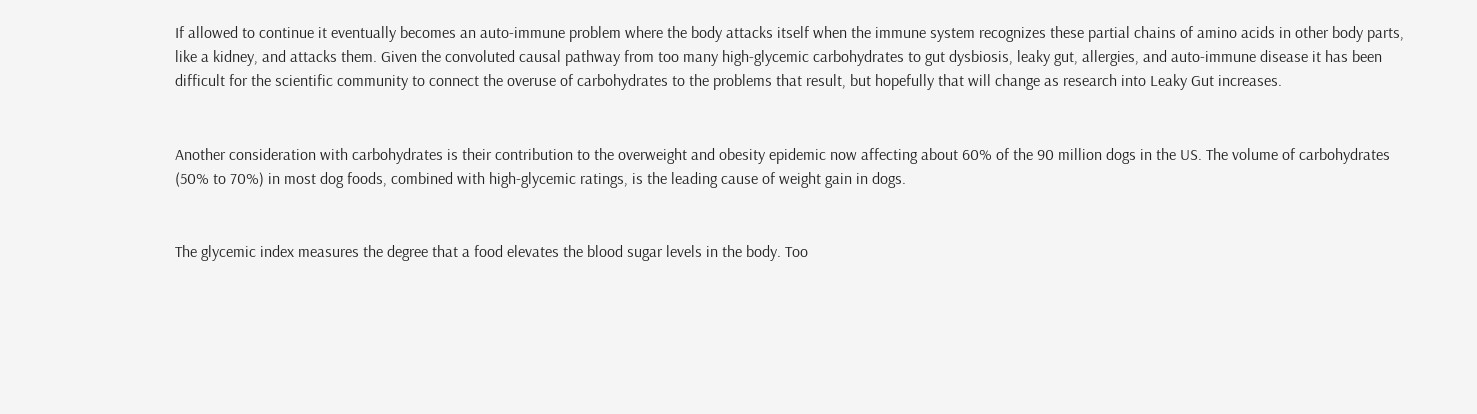If allowed to continue it eventually becomes an auto-immune problem where the body attacks itself when the immune system recognizes these partial chains of amino acids in other body parts, like a kidney, and attacks them. Given the convoluted causal pathway from too many high-glycemic carbohydrates to gut dysbiosis, leaky gut, allergies, and auto-immune disease it has been difficult for the scientific community to connect the overuse of carbohydrates to the problems that result, but hopefully that will change as research into Leaky Gut increases.


Another consideration with carbohydrates is their contribution to the overweight and obesity epidemic now affecting about 60% of the 90 million dogs in the US. The volume of carbohydrates (50% to 70%) in most dog foods, combined with high-glycemic ratings, is the leading cause of weight gain in dogs.


The glycemic index measures the degree that a food elevates the blood sugar levels in the body. Too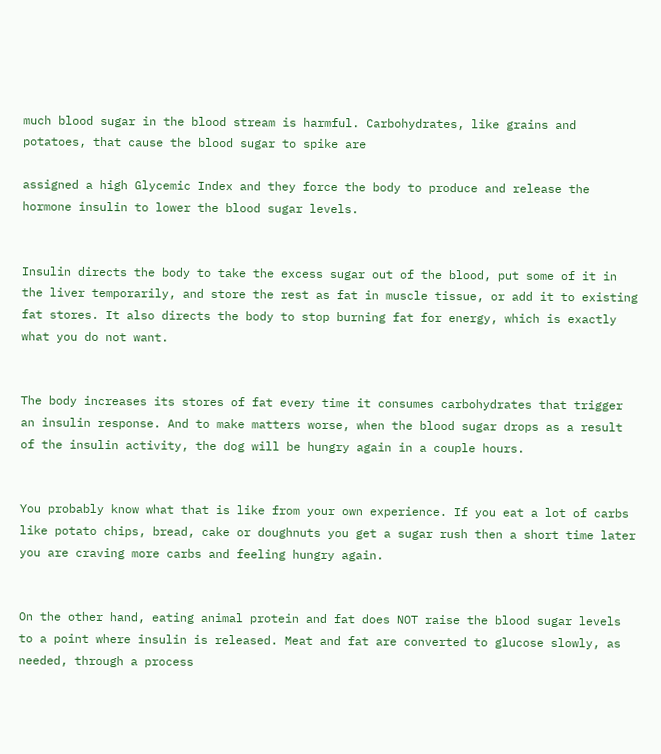much blood sugar in the blood stream is harmful. Carbohydrates, like grains and potatoes, that cause the blood sugar to spike are

assigned a high Glycemic Index and they force the body to produce and release the hormone insulin to lower the blood sugar levels.


Insulin directs the body to take the excess sugar out of the blood, put some of it in the liver temporarily, and store the rest as fat in muscle tissue, or add it to existing fat stores. It also directs the body to stop burning fat for energy, which is exactly what you do not want.


The body increases its stores of fat every time it consumes carbohydrates that trigger an insulin response. And to make matters worse, when the blood sugar drops as a result of the insulin activity, the dog will be hungry again in a couple hours.


You probably know what that is like from your own experience. If you eat a lot of carbs like potato chips, bread, cake or doughnuts you get a sugar rush then a short time later you are craving more carbs and feeling hungry again.


On the other hand, eating animal protein and fat does NOT raise the blood sugar levels to a point where insulin is released. Meat and fat are converted to glucose slowly, as needed, through a process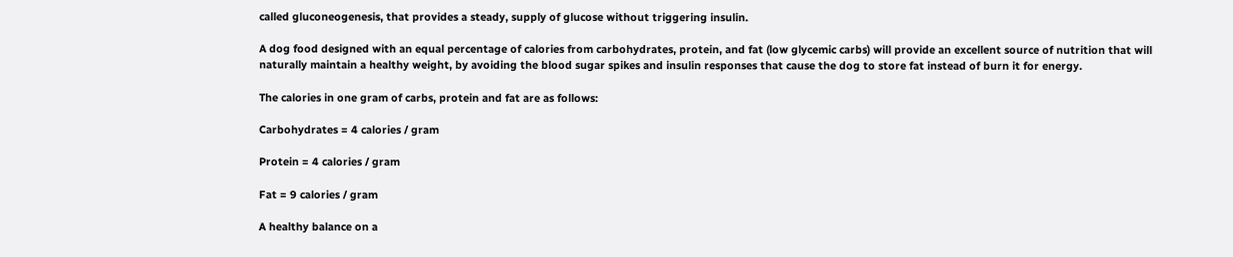called gluconeogenesis, that provides a steady, supply of glucose without triggering insulin.

A dog food designed with an equal percentage of calories from carbohydrates, protein, and fat (low glycemic carbs) will provide an excellent source of nutrition that will naturally maintain a healthy weight, by avoiding the blood sugar spikes and insulin responses that cause the dog to store fat instead of burn it for energy.

The calories in one gram of carbs, protein and fat are as follows:

Carbohydrates = 4 calories / gram

Protein = 4 calories / gram

Fat = 9 calories / gram

A healthy balance on a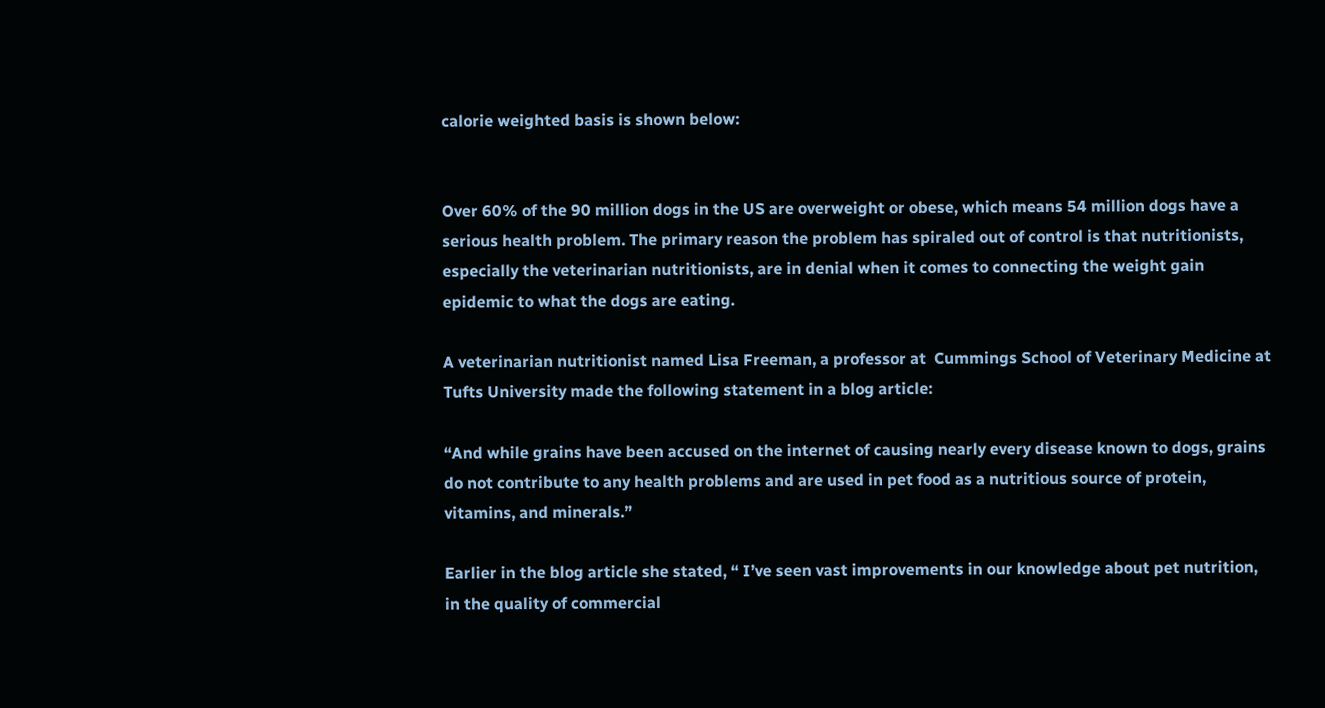calorie weighted basis is shown below:


Over 60% of the 90 million dogs in the US are overweight or obese, which means 54 million dogs have a serious health problem. The primary reason the problem has spiraled out of control is that nutritionists, especially the veterinarian nutritionists, are in denial when it comes to connecting the weight gain epidemic to what the dogs are eating.

A veterinarian nutritionist named Lisa Freeman, a professor at  Cummings School of Veterinary Medicine at Tufts University made the following statement in a blog article:

“And while grains have been accused on the internet of causing nearly every disease known to dogs, grains do not contribute to any health problems and are used in pet food as a nutritious source of protein, vitamins, and minerals.”

Earlier in the blog article she stated, “ I’ve seen vast improvements in our knowledge about pet nutrition, in the quality of commercial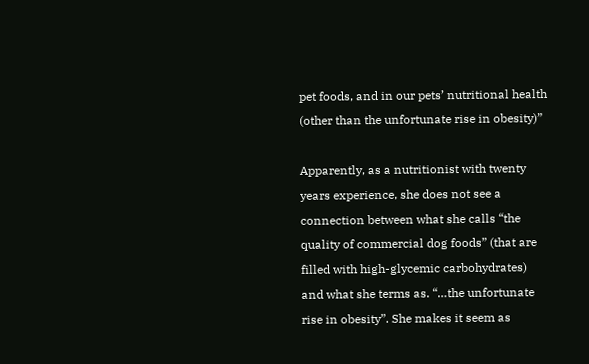pet foods, and in our pets’ nutritional health (other than the unfortunate rise in obesity)”

Apparently, as a nutritionist with twenty years experience, she does not see a connection between what she calls “the quality of commercial dog foods” (that are filled with high-glycemic carbohydrates) and what she terms as. “…the unfortunate rise in obesity”. She makes it seem as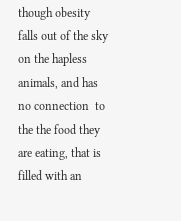though obesity falls out of the sky on the hapless animals, and has no connection  to the the food they are eating, that is filled with an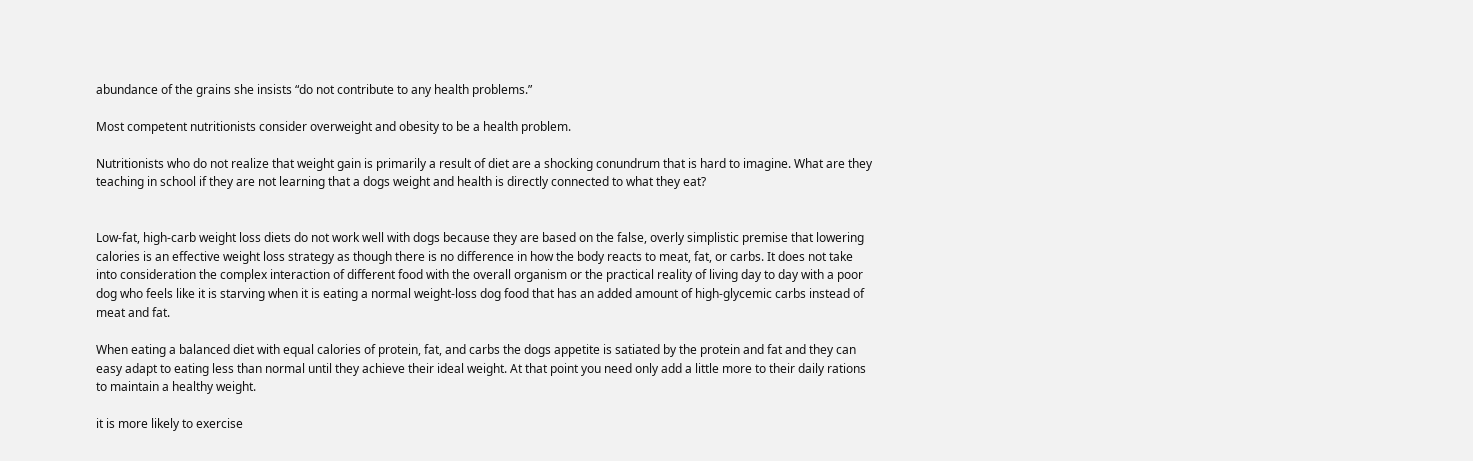abundance of the grains she insists “do not contribute to any health problems.”

Most competent nutritionists consider overweight and obesity to be a health problem.

Nutritionists who do not realize that weight gain is primarily a result of diet are a shocking conundrum that is hard to imagine. What are they teaching in school if they are not learning that a dogs weight and health is directly connected to what they eat?


Low-fat, high-carb weight loss diets do not work well with dogs because they are based on the false, overly simplistic premise that lowering calories is an effective weight loss strategy as though there is no difference in how the body reacts to meat, fat, or carbs. It does not take into consideration the complex interaction of different food with the overall organism or the practical reality of living day to day with a poor dog who feels like it is starving when it is eating a normal weight-loss dog food that has an added amount of high-glycemic carbs instead of meat and fat.

When eating a balanced diet with equal calories of protein, fat, and carbs the dogs appetite is satiated by the protein and fat and they can easy adapt to eating less than normal until they achieve their ideal weight. At that point you need only add a little more to their daily rations to maintain a healthy weight.

it is more likely to exercise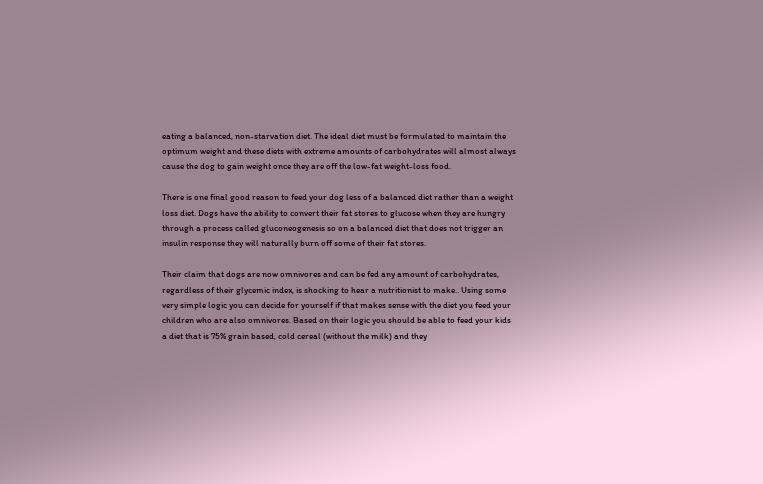eating a balanced, non-starvation diet. The ideal diet must be formulated to maintain the optimum weight and these diets with extreme amounts of carbohydrates will almost always cause the dog to gain weight once they are off the low-fat weight-loss food.

There is one final good reason to feed your dog less of a balanced diet rather than a weight loss diet. Dogs have the ability to convert their fat stores to glucose when they are hungry through a process called gluconeogenesis so on a balanced diet that does not trigger an insulin response they will naturally burn off some of their fat stores.

Their claim that dogs are now omnivores and can be fed any amount of carbohydrates, regardless of their glycemic index, is shocking to hear a nutritionist to make.. Using some very simple logic you can decide for yourself if that makes sense with the diet you feed your children who are also omnivores. Based on their logic you should be able to feed your kids a diet that is 75% grain based, cold cereal (without the milk) and they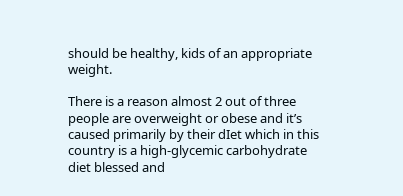should be healthy, kids of an appropriate weight.

There is a reason almost 2 out of three people are overweight or obese and it’s caused primarily by their dIet which in this country is a high-glycemic carbohydrate diet blessed and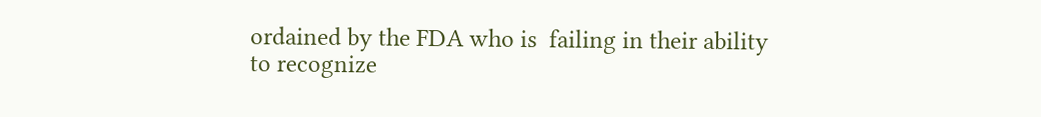ordained by the FDA who is  failing in their ability to recognize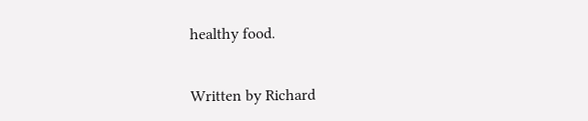healthy food.


Written by Richard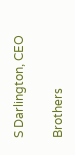S Darlington, CEO

Brothers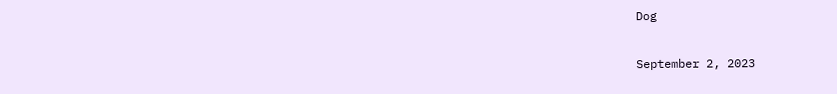Dog

September 2, 2023